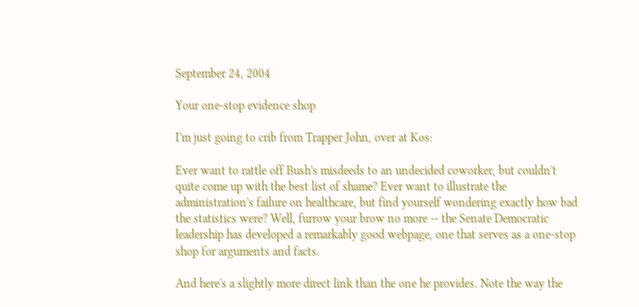September 24, 2004

Your one-stop evidence shop

I'm just going to crib from Trapper John, over at Kos:

Ever want to rattle off Bush's misdeeds to an undecided coworker, but couldn't quite come up with the best list of shame? Ever want to illustrate the administration's failure on healthcare, but find yourself wondering exactly how bad the statistics were? Well, furrow your brow no more -- the Senate Democratic leadership has developed a remarkably good webpage, one that serves as a one-stop shop for arguments and facts.

And here's a slightly more direct link than the one he provides. Note the way the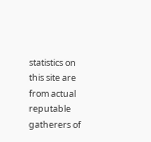statistics on this site are from actual reputable gatherers of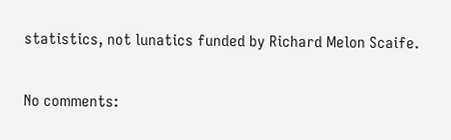statistics, not lunatics funded by Richard Melon Scaife.

No comments: